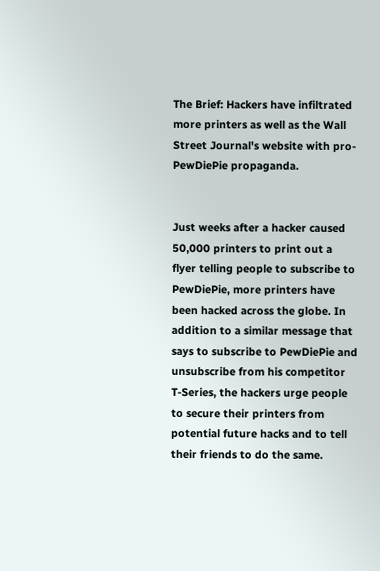The Brief: Hackers have infiltrated more printers as well as the Wall Street Journal's website with pro-PewDiePie propaganda.


Just weeks after a hacker caused 50,000 printers to print out a flyer telling people to subscribe to PewDiePie, more printers have been hacked across the globe. In addition to a similar message that says to subscribe to PewDiePie and unsubscribe from his competitor T-Series, the hackers urge people to secure their printers from potential future hacks and to tell their friends to do the same.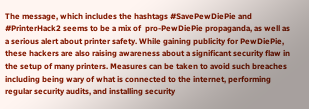The message, which includes the hashtags #SavePewDiePie and #PrinterHack2 seems to be a mix of  pro-PewDiePie propaganda, as well as a serious alert about printer safety. While gaining publicity for PewDiePie, these hackers are also raising awareness about a significant security flaw in the setup of many printers. Measures can be taken to avoid such breaches including being wary of what is connected to the internet, performing regular security audits, and installing security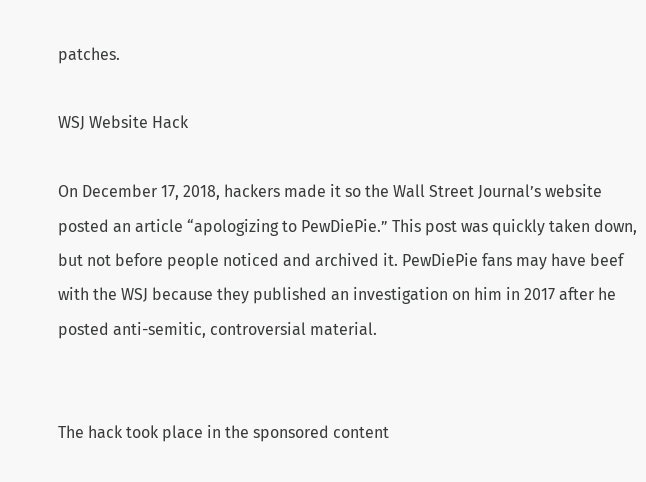patches.

WSJ Website Hack

On December 17, 2018, hackers made it so the Wall Street Journal’s website posted an article “apologizing to PewDiePie.” This post was quickly taken down, but not before people noticed and archived it. PewDiePie fans may have beef with the WSJ because they published an investigation on him in 2017 after he posted anti-semitic, controversial material.


The hack took place in the sponsored content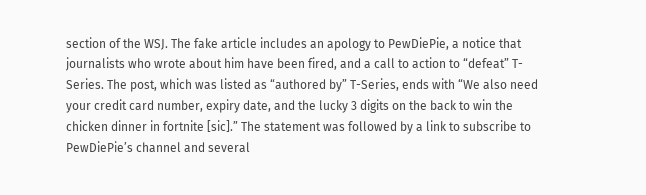section of the WSJ. The fake article includes an apology to PewDiePie, a notice that journalists who wrote about him have been fired, and a call to action to “defeat” T-Series. The post, which was listed as “authored by” T-Series, ends with “We also need your credit card number, expiry date, and the lucky 3 digits on the back to win the chicken dinner in fortnite [sic].” The statement was followed by a link to subscribe to PewDiePie’s channel and several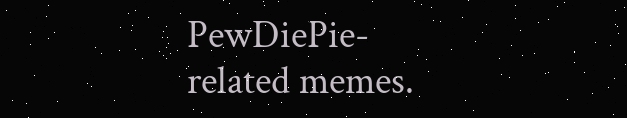PewDiePie-related memes.